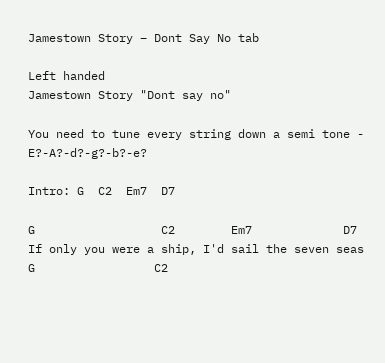Jamestown Story – Dont Say No tab

Left handed
Jamestown Story "Dont say no"

You need to tune every string down a semi tone - E?-A?-d?-g?-b?-e?

Intro: G  C2  Em7  D7

G                  C2        Em7             D7
If only you were a ship, I'd sail the seven seas
G                 C2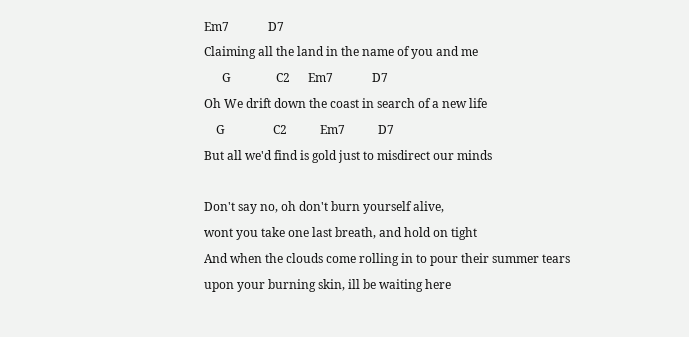Em7             D7
Claiming all the land in the name of you and me
      G               C2      Em7             D7
Oh We drift down the coast in search of a new life
    G                C2           Em7           D7
But all we'd find is gold just to misdirect our minds

Don't say no, oh don't burn yourself alive,
wont you take one last breath, and hold on tight
And when the clouds come rolling in to pour their summer tears
upon your burning skin, ill be waiting here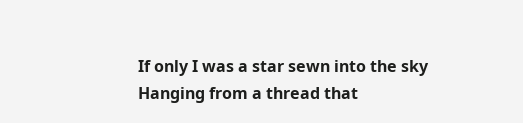If only I was a star sewn into the sky
Hanging from a thread that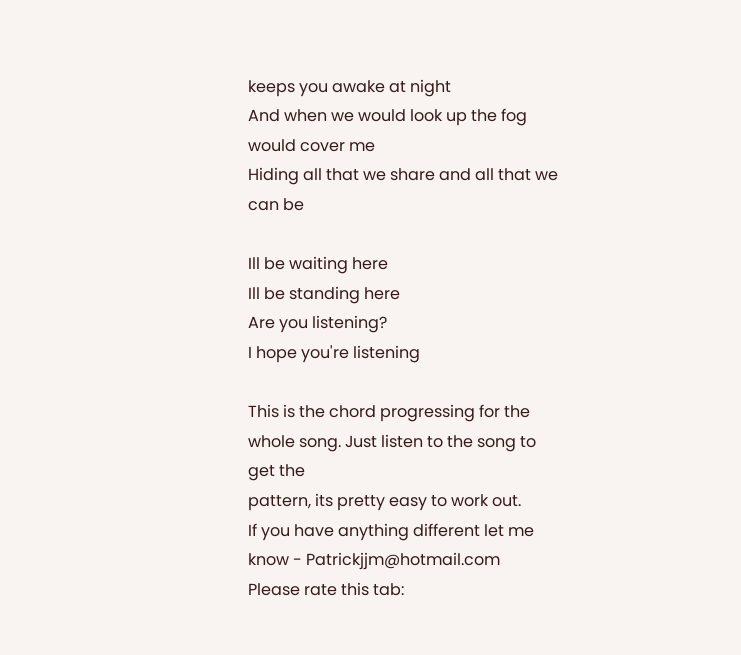keeps you awake at night
And when we would look up the fog would cover me
Hiding all that we share and all that we can be

Ill be waiting here
Ill be standing here
Are you listening?
I hope you're listening

This is the chord progressing for the whole song. Just listen to the song to get the
pattern, its pretty easy to work out.
If you have anything different let me know - Patrickjjm@hotmail.com
Please rate this tab: